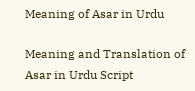Meaning of Asar in Urdu

Meaning and Translation of Asar in Urdu Script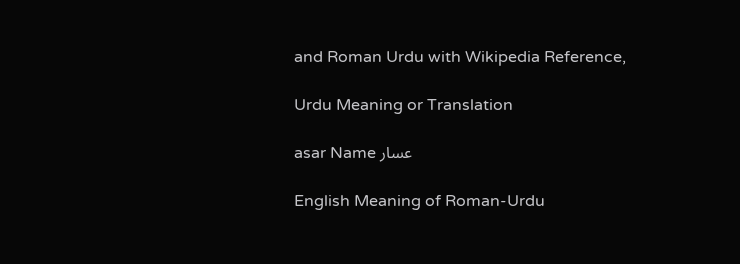and Roman Urdu with Wikipedia Reference,

Urdu Meaning or Translation

asar Name عسار

English Meaning of Roman-Urdu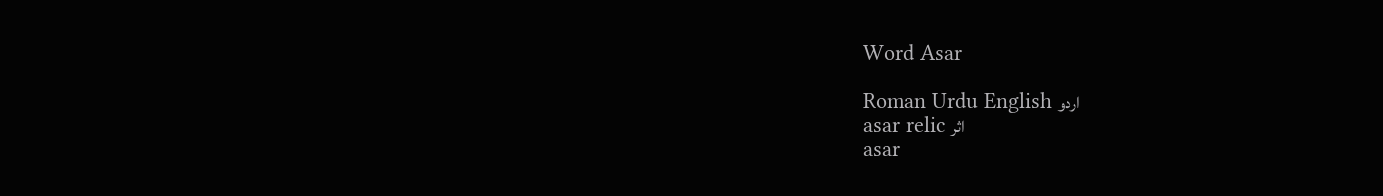Word Asar

Roman Urdu English اردو
asar relic اثر
asar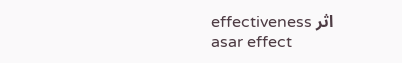effectiveness اثر
asar effect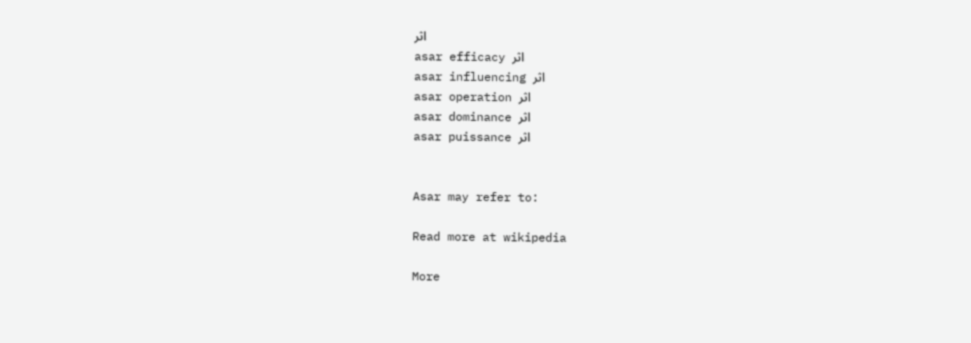اثر
asar efficacy اثر
asar influencing اثر
asar operation اثر
asar dominance اثر
asar puissance اثر


Asar may refer to:

Read more at wikipedia

More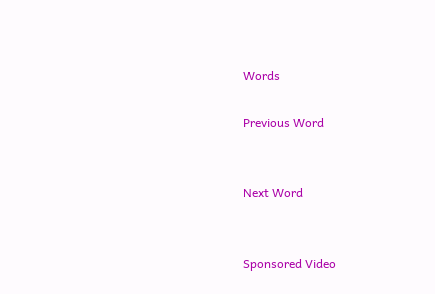Words

Previous Word


Next Word


Sponsored Video